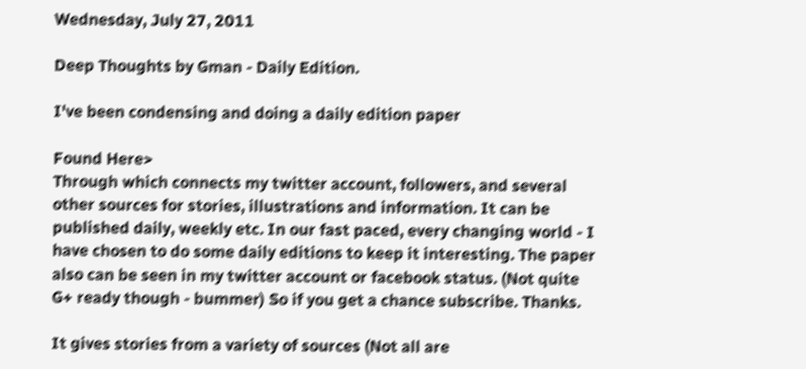Wednesday, July 27, 2011

Deep Thoughts by Gman - Daily Edition.

I've been condensing and doing a daily edition paper

Found Here>
Through which connects my twitter account, followers, and several other sources for stories, illustrations and information. It can be published daily, weekly etc. In our fast paced, every changing world - I have chosen to do some daily editions to keep it interesting. The paper also can be seen in my twitter account or facebook status. (Not quite G+ ready though - bummer) So if you get a chance subscribe. Thanks.

It gives stories from a variety of sources (Not all are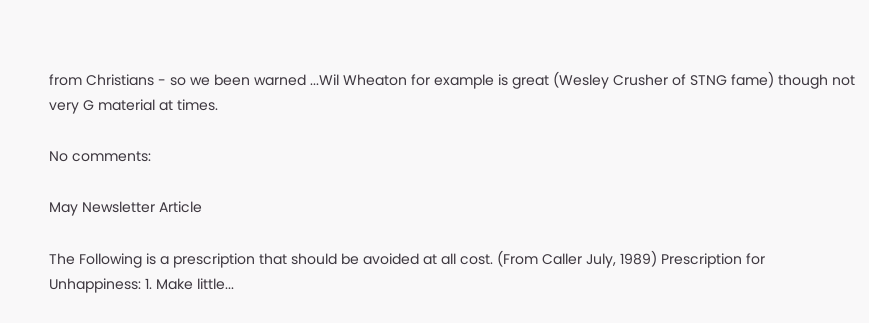from Christians - so we been warned ...Wil Wheaton for example is great (Wesley Crusher of STNG fame) though not very G material at times.

No comments:

May Newsletter Article

The Following is a prescription that should be avoided at all cost. (From Caller July, 1989) Prescription for Unhappiness: 1. Make little...